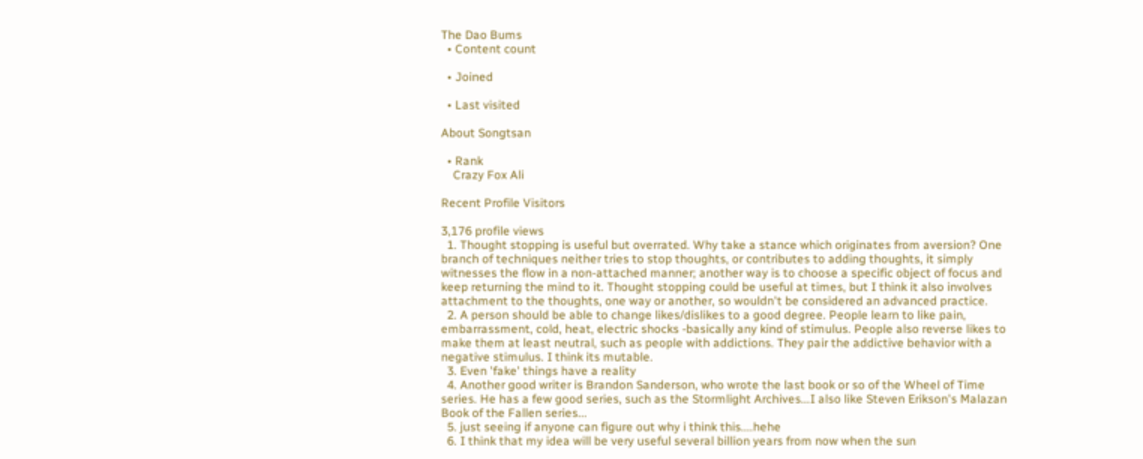The Dao Bums
  • Content count

  • Joined

  • Last visited

About Songtsan

  • Rank
    Crazy Fox Ali

Recent Profile Visitors

3,176 profile views
  1. Thought stopping is useful but overrated. Why take a stance which originates from aversion? One branch of techniques neither tries to stop thoughts, or contributes to adding thoughts, it simply witnesses the flow in a non-attached manner; another way is to choose a specific object of focus and keep returning the mind to it. Thought stopping could be useful at times, but I think it also involves attachment to the thoughts, one way or another, so wouldn't be considered an advanced practice.
  2. A person should be able to change likes/dislikes to a good degree. People learn to like pain, embarrassment, cold, heat, electric shocks -basically any kind of stimulus. People also reverse likes to make them at least neutral, such as people with addictions. They pair the addictive behavior with a negative stimulus. I think its mutable.
  3. Even 'fake' things have a reality
  4. Another good writer is Brandon Sanderson, who wrote the last book or so of the Wheel of Time series. He has a few good series, such as the Stormlight Archives...I also like Steven Erikson's Malazan Book of the Fallen series...
  5. just seeing if anyone can figure out why i think this....hehe
  6. I think that my idea will be very useful several billion years from now when the sun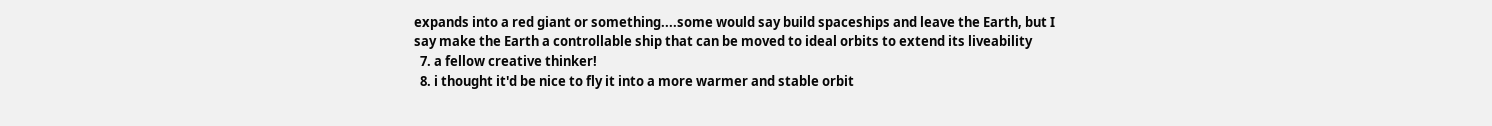expands into a red giant or something....some would say build spaceships and leave the Earth, but I say make the Earth a controllable ship that can be moved to ideal orbits to extend its liveability
  7. a fellow creative thinker!
  8. i thought it'd be nice to fly it into a more warmer and stable orbit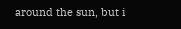around the sun, but i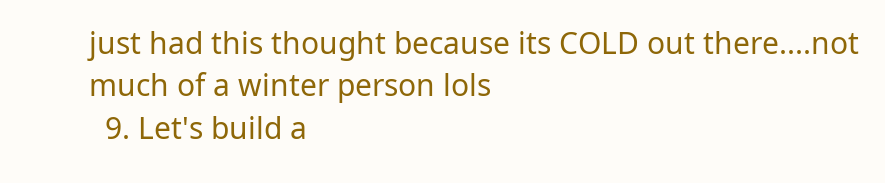just had this thought because its COLD out there....not much of a winter person lols
  9. Let's build a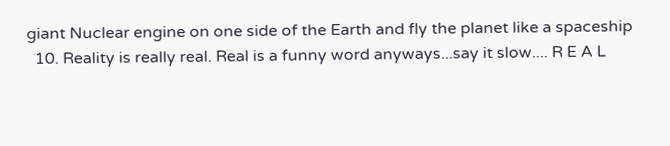giant Nuclear engine on one side of the Earth and fly the planet like a spaceship
  10. Reality is really real. Real is a funny word anyways...say it slow.... R E A L